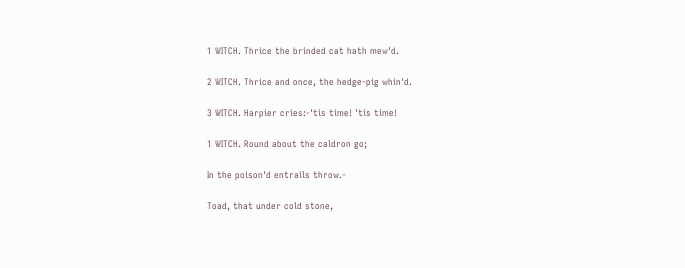1 WITCH. Thrice the brinded cat hath mew'd.

2 WITCH. Thrice and once, the hedge-pig whin'd.

3 WITCH. Harpier cries:-'tis time! 'tis time!

1 WITCH. Round about the caldron go;

In the poison'd entrails throw.-

Toad, that under cold stone,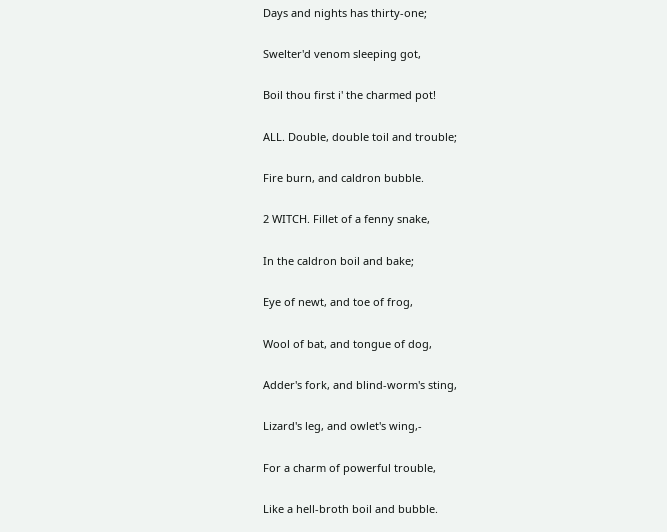Days and nights has thirty-one;

Swelter'd venom sleeping got,

Boil thou first i' the charmed pot!

ALL. Double, double toil and trouble;

Fire burn, and caldron bubble.

2 WITCH. Fillet of a fenny snake,

In the caldron boil and bake;

Eye of newt, and toe of frog,

Wool of bat, and tongue of dog,

Adder's fork, and blind-worm's sting,

Lizard's leg, and owlet's wing,-

For a charm of powerful trouble,

Like a hell-broth boil and bubble.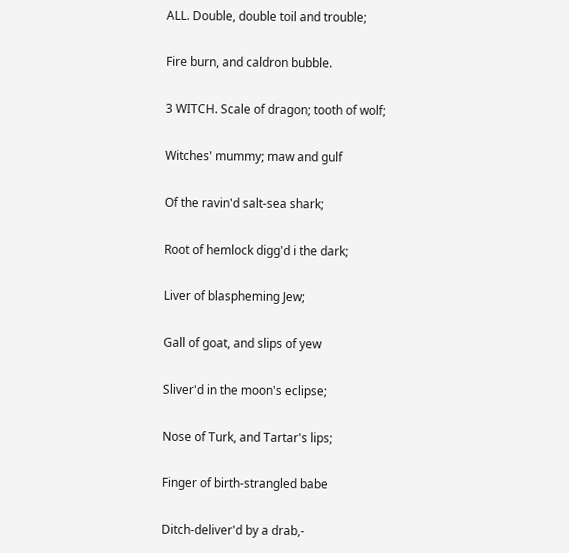ALL. Double, double toil and trouble;

Fire burn, and caldron bubble.

3 WITCH. Scale of dragon; tooth of wolf;

Witches' mummy; maw and gulf

Of the ravin'd salt-sea shark;

Root of hemlock digg'd i the dark;

Liver of blaspheming Jew;

Gall of goat, and slips of yew

Sliver'd in the moon's eclipse;

Nose of Turk, and Tartar's lips;

Finger of birth-strangled babe

Ditch-deliver'd by a drab,-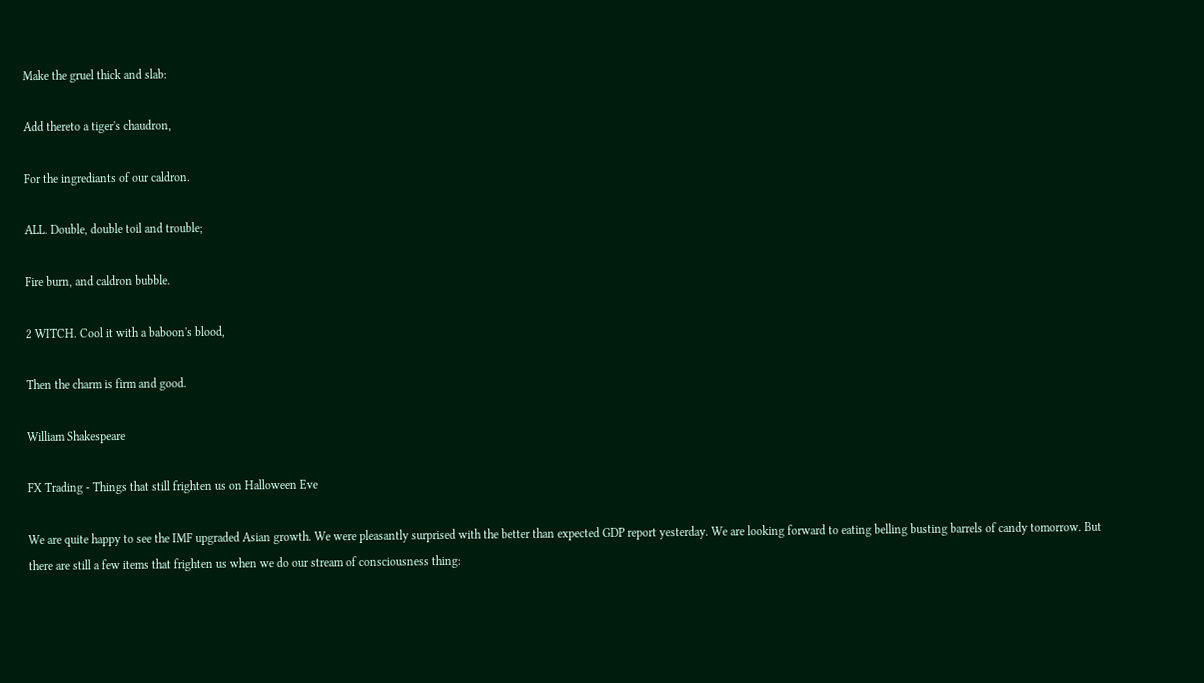Make the gruel thick and slab:

Add thereto a tiger's chaudron,

For the ingrediants of our caldron.

ALL. Double, double toil and trouble;

Fire burn, and caldron bubble.

2 WITCH. Cool it with a baboon's blood,

Then the charm is firm and good.

William Shakespeare

FX Trading - Things that still frighten us on Halloween Eve

We are quite happy to see the IMF upgraded Asian growth. We were pleasantly surprised with the better than expected GDP report yesterday. We are looking forward to eating belling busting barrels of candy tomorrow. But there are still a few items that frighten us when we do our stream of consciousness thing: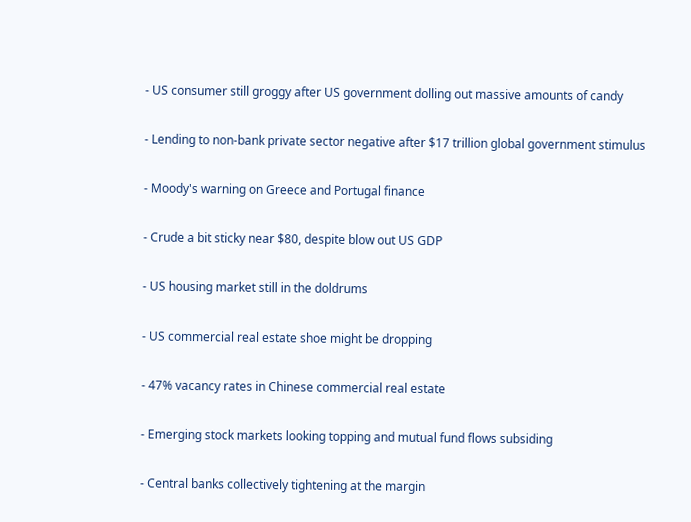- US consumer still groggy after US government dolling out massive amounts of candy

- Lending to non-bank private sector negative after $17 trillion global government stimulus

- Moody's warning on Greece and Portugal finance

- Crude a bit sticky near $80, despite blow out US GDP

- US housing market still in the doldrums

- US commercial real estate shoe might be dropping

- 47% vacancy rates in Chinese commercial real estate

- Emerging stock markets looking topping and mutual fund flows subsiding

- Central banks collectively tightening at the margin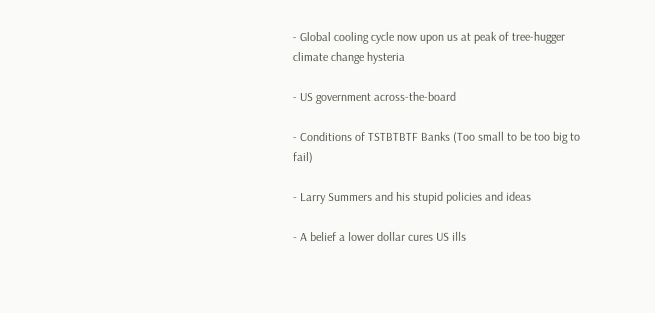- Global cooling cycle now upon us at peak of tree-hugger climate change hysteria

- US government across-the-board

- Conditions of TSTBTBTF Banks (Too small to be too big to fail)

- Larry Summers and his stupid policies and ideas

- A belief a lower dollar cures US ills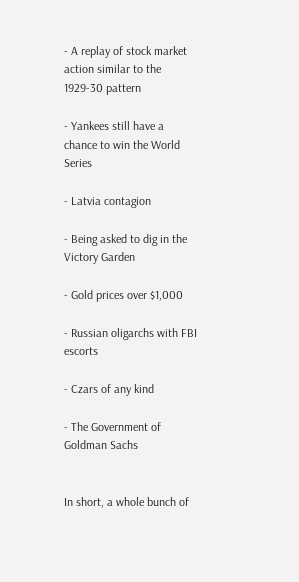- A replay of stock market action similar to the 1929-30 pattern

- Yankees still have a chance to win the World Series

- Latvia contagion

- Being asked to dig in the Victory Garden

- Gold prices over $1,000

- Russian oligarchs with FBI escorts

- Czars of any kind

- The Government of Goldman Sachs


In short, a whole bunch of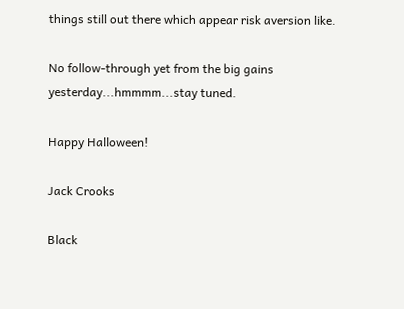things still out there which appear risk aversion like.

No follow-through yet from the big gains yesterday...hmmmm...stay tuned.

Happy Halloween!

Jack Crooks

Black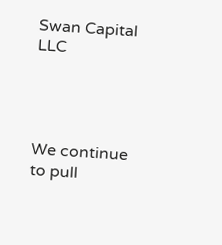Swan Capital LLC




We continue to pull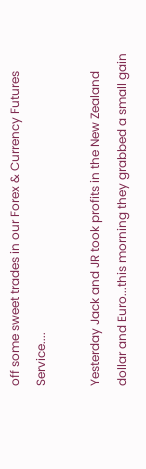off some sweet trades in our Forex & Currency Futures Service....

Yesterday Jack and JR took profits in the New Zealand dollar and Euro...this morning they grabbed a small gain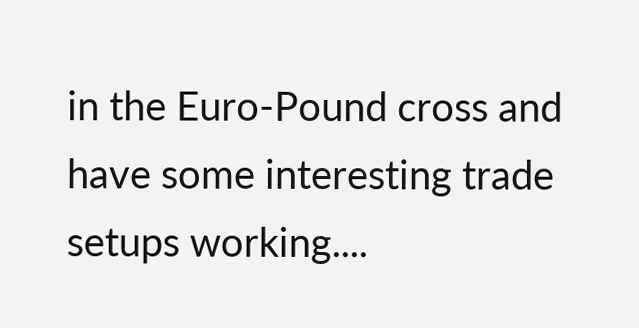in the Euro-Pound cross and have some interesting trade setups working....